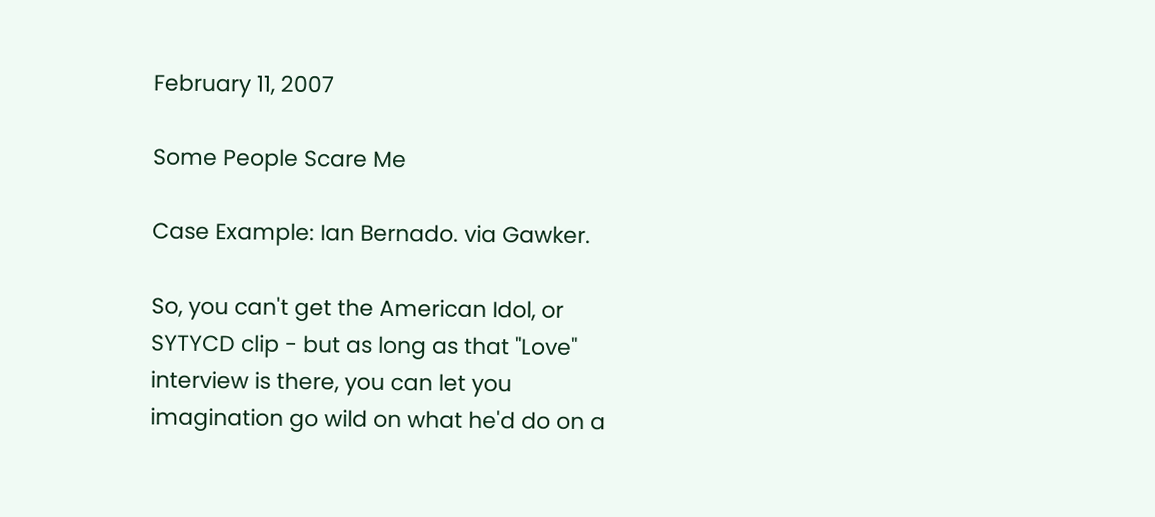February 11, 2007

Some People Scare Me

Case Example: Ian Bernado. via Gawker.

So, you can't get the American Idol, or SYTYCD clip - but as long as that "Love" interview is there, you can let you imagination go wild on what he'd do on a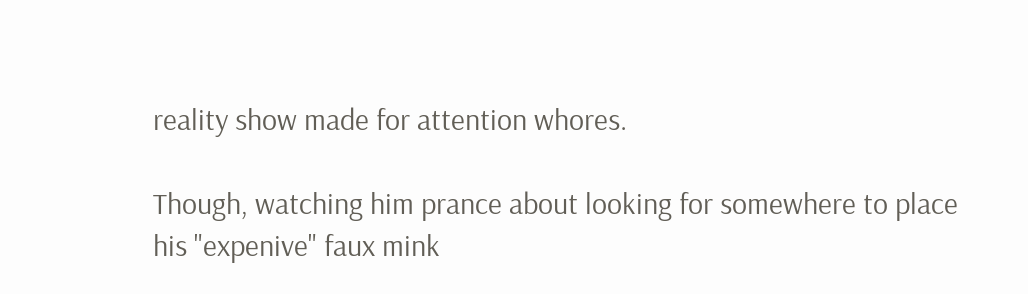reality show made for attention whores.

Though, watching him prance about looking for somewhere to place his "expenive" faux mink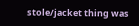stole/jacket thing was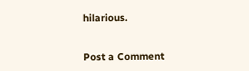hilarious.


Post a Comment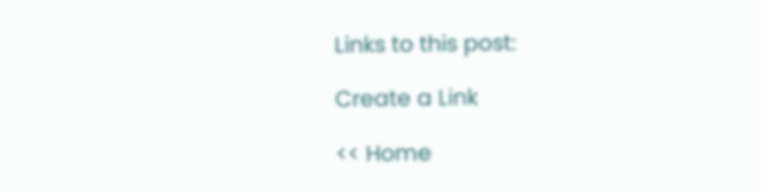Links to this post:

Create a Link

<< Home